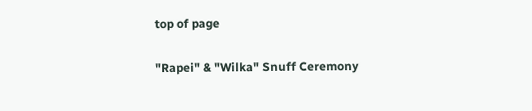top of page

"Rapei" & "Wilka" Snuff Ceremony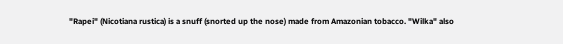"Rapei" (Nicotiana rustica) is a snuff (snorted up the nose) made from Amazonian tobacco. "Wilka" also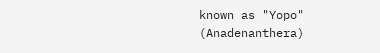known as "Yopo" (Anadenanthera)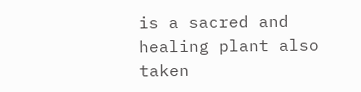is a sacred and healing plant also taken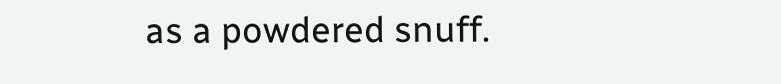as a powdered snuff.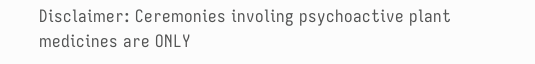Disclaimer: Ceremonies involing psychoactive plant medicines are ONLY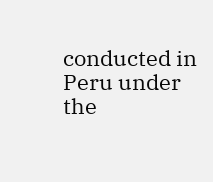conducted in Peru under the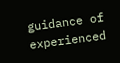guidance of experienced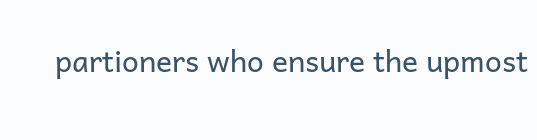partioners who ensure the upmost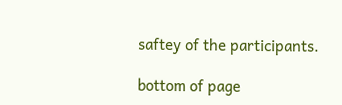saftey of the participants.

bottom of page